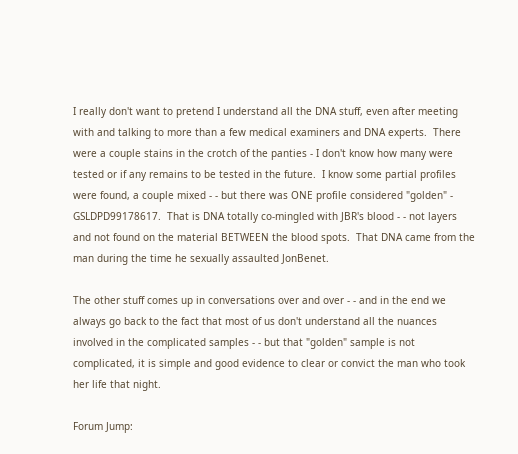I really don't want to pretend I understand all the DNA stuff, even after meeting with and talking to more than a few medical examiners and DNA experts.  There were a couple stains in the crotch of the panties - I don't know how many were tested or if any remains to be tested in the future.  I know some partial profiles were found, a couple mixed - - but there was ONE profile considered "golden" - GSLDPD99178617.  That is DNA totally co-mingled with JBR's blood - - not layers and not found on the material BETWEEN the blood spots.  That DNA came from the man during the time he sexually assaulted JonBenet.

The other stuff comes up in conversations over and over - - and in the end we always go back to the fact that most of us don't understand all the nuances involved in the complicated samples - - but that "golden" sample is not complicated, it is simple and good evidence to clear or convict the man who took her life that night.

Forum Jump: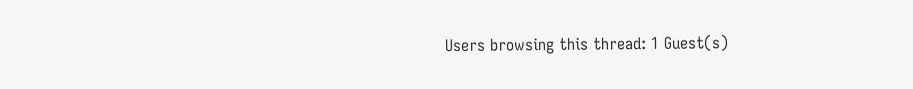Users browsing this thread: 1 Guest(s)